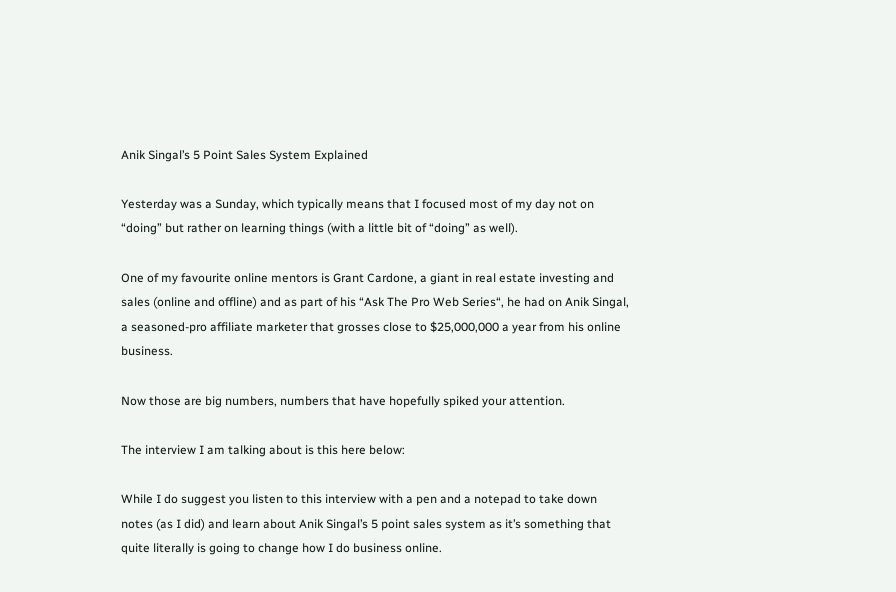Anik Singal’s 5 Point Sales System Explained

Yesterday was a Sunday, which typically means that I focused most of my day not on “doing” but rather on learning things (with a little bit of “doing” as well).

One of my favourite online mentors is Grant Cardone, a giant in real estate investing and sales (online and offline) and as part of his “Ask The Pro Web Series“, he had on Anik Singal, a seasoned-pro affiliate marketer that grosses close to $25,000,000 a year from his online business.

Now those are big numbers, numbers that have hopefully spiked your attention.

The interview I am talking about is this here below:

While I do suggest you listen to this interview with a pen and a notepad to take down notes (as I did) and learn about Anik Singal’s 5 point sales system as it’s something that quite literally is going to change how I do business online.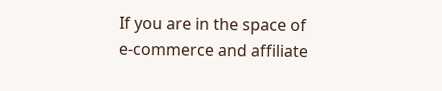If you are in the space of e-commerce and affiliate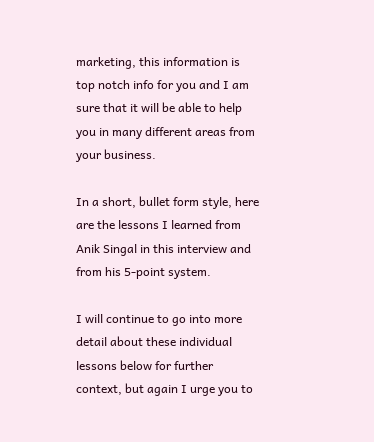marketing, this information is top notch info for you and I am sure that it will be able to help you in many different areas from your business.

In a short, bullet form style, here are the lessons I learned from Anik Singal in this interview and from his 5-point system.

I will continue to go into more detail about these individual lessons below for further context, but again I urge you to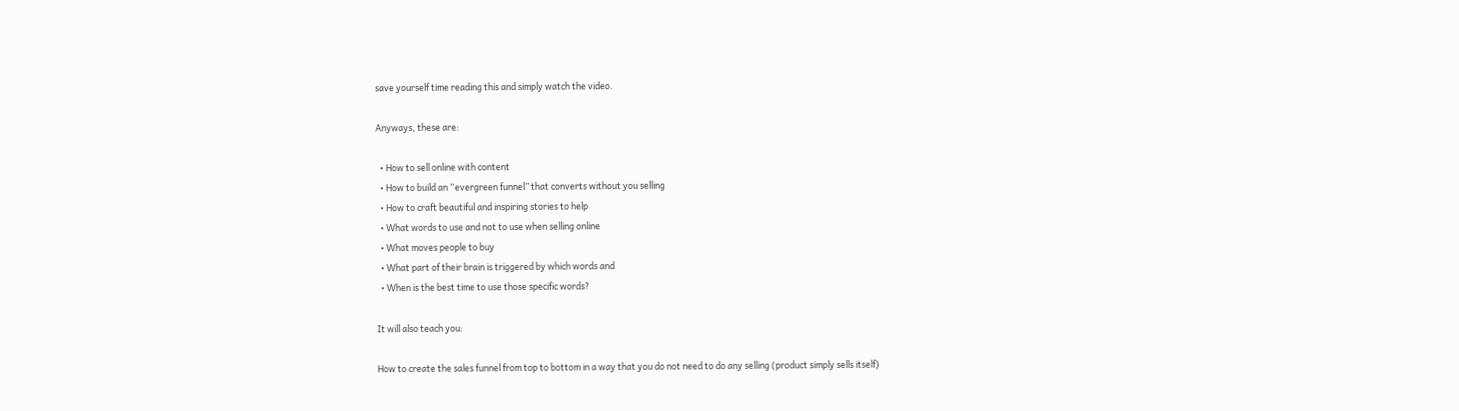save yourself time reading this and simply watch the video.

Anyways, these are:

  • How to sell online with content
  • How to build an “evergreen funnel” that converts without you selling
  • How to craft beautiful and inspiring stories to help
  • What words to use and not to use when selling online
  • What moves people to buy
  • What part of their brain is triggered by which words and
  • When is the best time to use those specific words?

It will also teach you:

How to create the sales funnel from top to bottom in a way that you do not need to do any selling (product simply sells itself)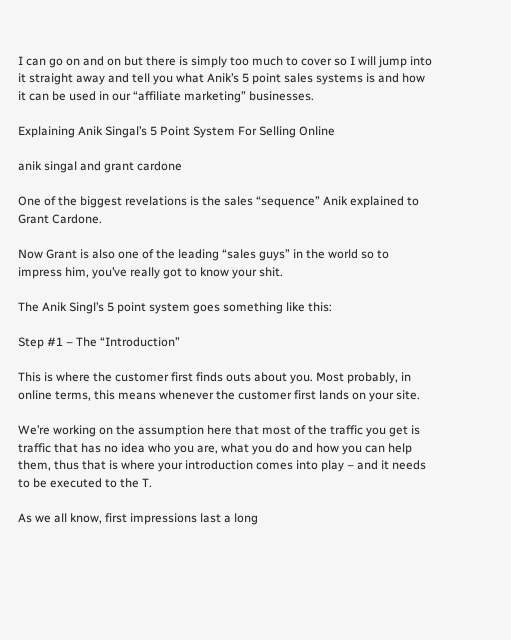I can go on and on but there is simply too much to cover so I will jump into it straight away and tell you what Anik’s 5 point sales systems is and how it can be used in our “affiliate marketing” businesses.

Explaining Anik Singal’s 5 Point System For Selling Online

anik singal and grant cardone

One of the biggest revelations is the sales “sequence” Anik explained to Grant Cardone.

Now Grant is also one of the leading “sales guys” in the world so to impress him, you’ve really got to know your shit.

The Anik Singl’s 5 point system goes something like this:

Step #1 – The “Introduction”

This is where the customer first finds outs about you. Most probably, in online terms, this means whenever the customer first lands on your site.

We’re working on the assumption here that most of the traffic you get is traffic that has no idea who you are, what you do and how you can help them, thus that is where your introduction comes into play – and it needs to be executed to the T.

As we all know, first impressions last a long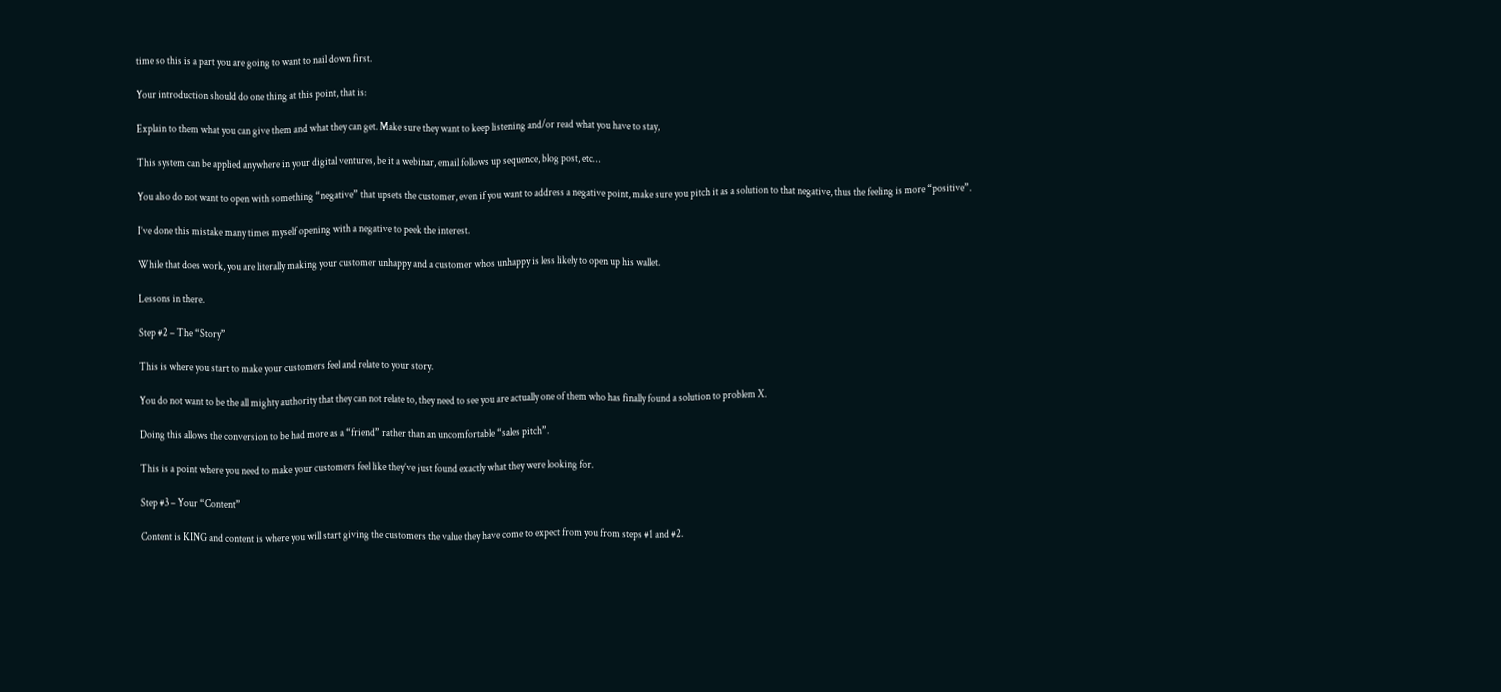time so this is a part you are going to want to nail down first.

Your introduction should do one thing at this point, that is:

Explain to them what you can give them and what they can get. Make sure they want to keep listening and/or read what you have to stay,

This system can be applied anywhere in your digital ventures, be it a webinar, email follows up sequence, blog post, etc…

You also do not want to open with something “negative” that upsets the customer, even if you want to address a negative point, make sure you pitch it as a solution to that negative, thus the feeling is more “positive”.

I’ve done this mistake many times myself opening with a negative to peek the interest.

While that does work, you are literally making your customer unhappy and a customer whos unhappy is less likely to open up his wallet.

Lessons in there.

Step #2 – The “Story”

This is where you start to make your customers feel and relate to your story.

You do not want to be the all mighty authority that they can not relate to, they need to see you are actually one of them who has finally found a solution to problem X.

Doing this allows the conversion to be had more as a “friend” rather than an uncomfortable “sales pitch”.

This is a point where you need to make your customers feel like they’ve just found exactly what they were looking for.

Step #3 – Your “Content”

Content is KING and content is where you will start giving the customers the value they have come to expect from you from steps #1 and #2.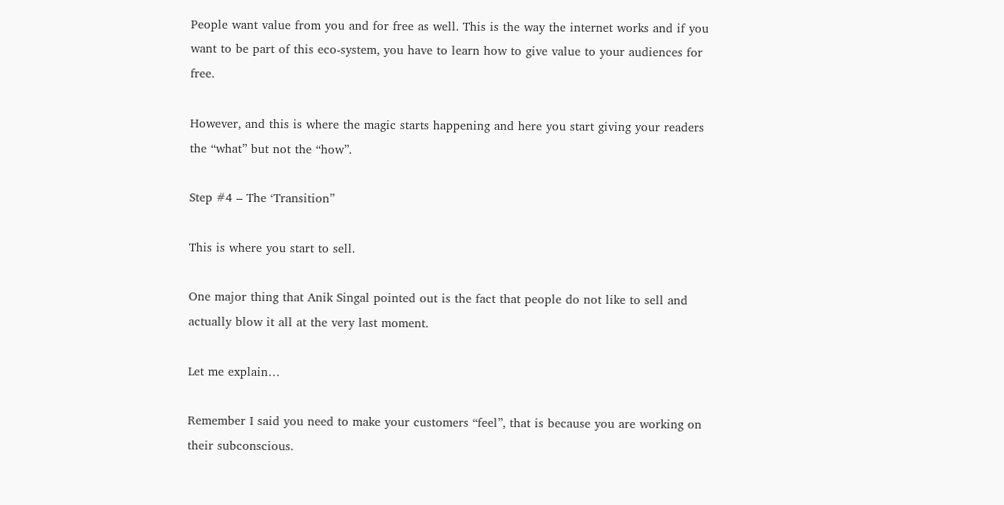People want value from you and for free as well. This is the way the internet works and if you want to be part of this eco-system, you have to learn how to give value to your audiences for free.

However, and this is where the magic starts happening and here you start giving your readers the “what” but not the “how”.

Step #4 – The ‘Transition”

This is where you start to sell.

One major thing that Anik Singal pointed out is the fact that people do not like to sell and actually blow it all at the very last moment.

Let me explain…

Remember I said you need to make your customers “feel”, that is because you are working on their subconscious.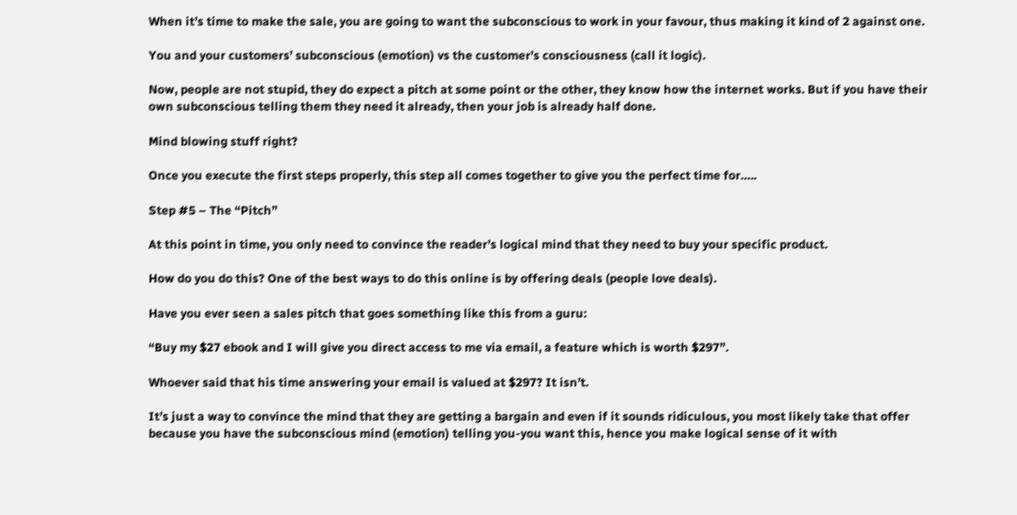When it’s time to make the sale, you are going to want the subconscious to work in your favour, thus making it kind of 2 against one.

You and your customers’ subconscious (emotion) vs the customer’s consciousness (call it logic).

Now, people are not stupid, they do expect a pitch at some point or the other, they know how the internet works. But if you have their own subconscious telling them they need it already, then your job is already half done.

Mind blowing stuff right?

Once you execute the first steps properly, this step all comes together to give you the perfect time for…..

Step #5 – The “Pitch”

At this point in time, you only need to convince the reader’s logical mind that they need to buy your specific product.

How do you do this? One of the best ways to do this online is by offering deals (people love deals).

Have you ever seen a sales pitch that goes something like this from a guru:

“Buy my $27 ebook and I will give you direct access to me via email, a feature which is worth $297”.

Whoever said that his time answering your email is valued at $297? It isn’t.

It’s just a way to convince the mind that they are getting a bargain and even if it sounds ridiculous, you most likely take that offer because you have the subconscious mind (emotion) telling you-you want this, hence you make logical sense of it with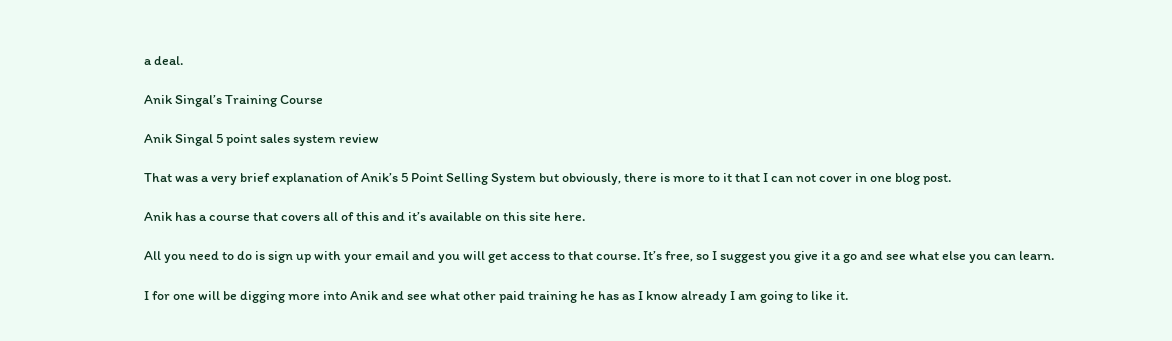a deal.

Anik Singal’s Training Course

Anik Singal 5 point sales system review

That was a very brief explanation of Anik’s 5 Point Selling System but obviously, there is more to it that I can not cover in one blog post.

Anik has a course that covers all of this and it’s available on this site here.

All you need to do is sign up with your email and you will get access to that course. It’s free, so I suggest you give it a go and see what else you can learn.

I for one will be digging more into Anik and see what other paid training he has as I know already I am going to like it.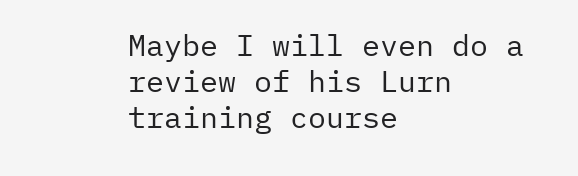Maybe I will even do a review of his Lurn training course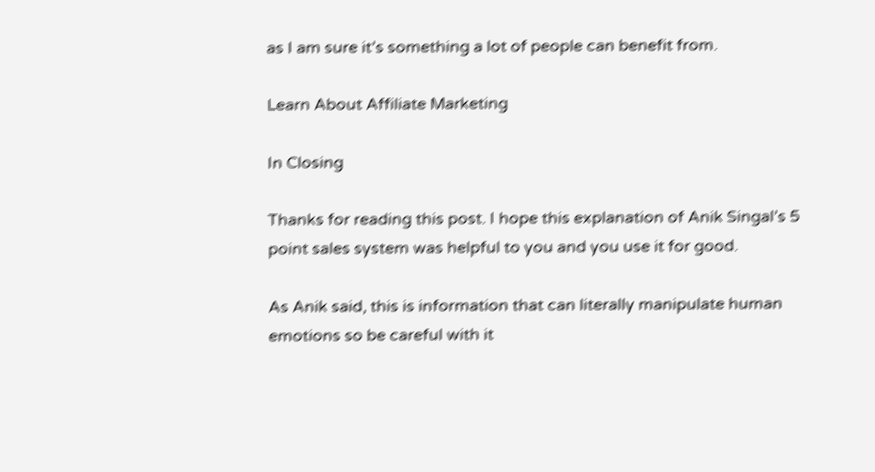as I am sure it’s something a lot of people can benefit from.

Learn About Affiliate Marketing

In Closing

Thanks for reading this post. I hope this explanation of Anik Singal’s 5 point sales system was helpful to you and you use it for good.

As Anik said, this is information that can literally manipulate human emotions so be careful with it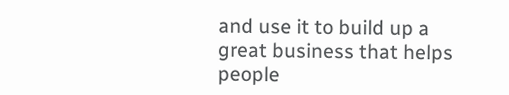and use it to build up a great business that helps people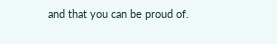and that you can be proud of.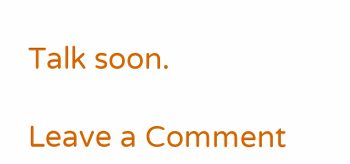Talk soon.

Leave a Comment